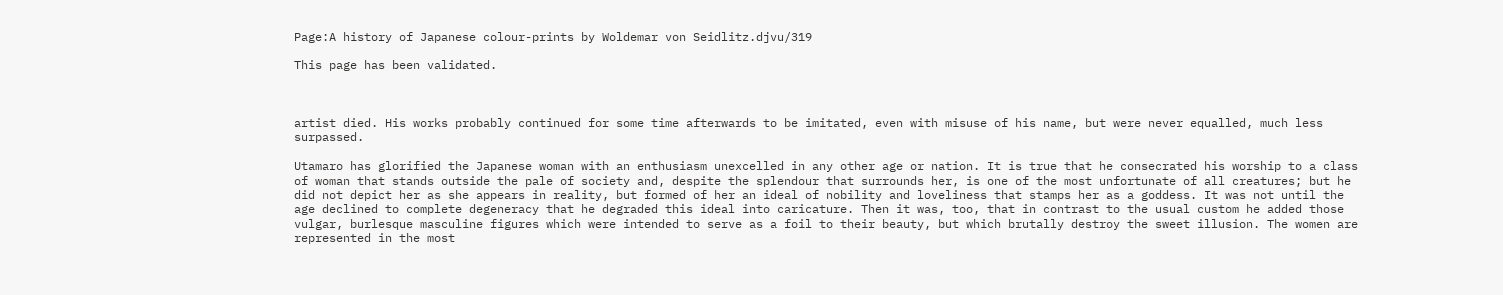Page:A history of Japanese colour-prints by Woldemar von Seidlitz.djvu/319

This page has been validated.



artist died. His works probably continued for some time afterwards to be imitated, even with misuse of his name, but were never equalled, much less surpassed.

Utamaro has glorified the Japanese woman with an enthusiasm unexcelled in any other age or nation. It is true that he consecrated his worship to a class of woman that stands outside the pale of society and, despite the splendour that surrounds her, is one of the most unfortunate of all creatures; but he did not depict her as she appears in reality, but formed of her an ideal of nobility and loveliness that stamps her as a goddess. It was not until the age declined to complete degeneracy that he degraded this ideal into caricature. Then it was, too, that in contrast to the usual custom he added those vulgar, burlesque masculine figures which were intended to serve as a foil to their beauty, but which brutally destroy the sweet illusion. The women are represented in the most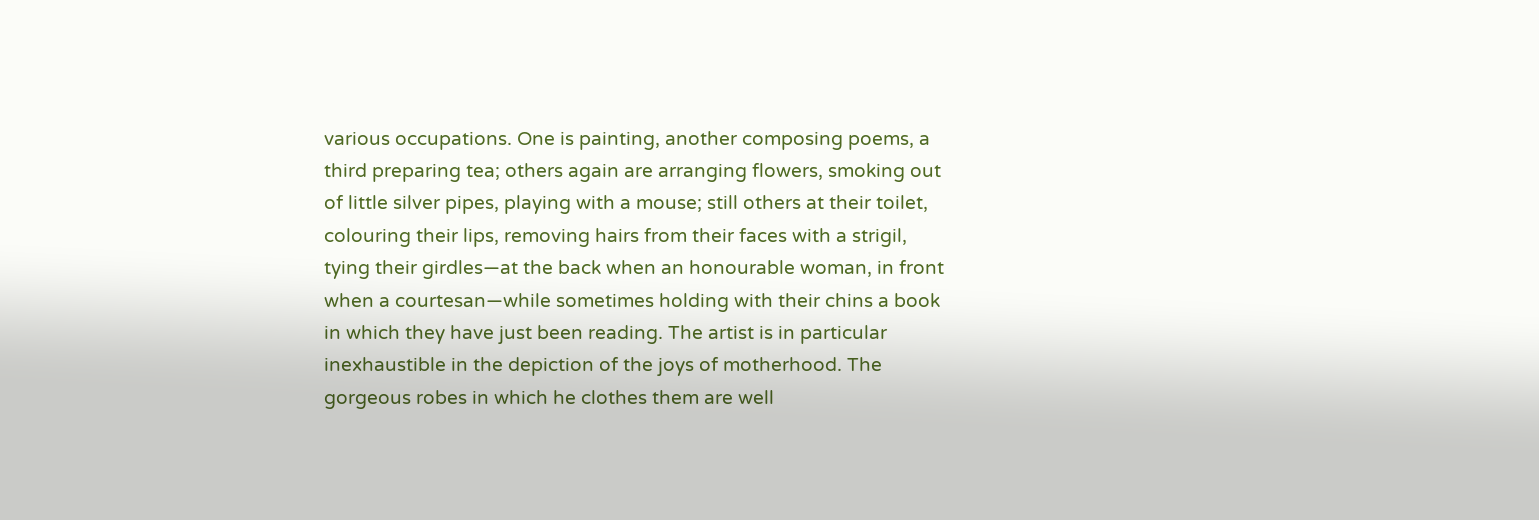various occupations. One is painting, another composing poems, a third preparing tea; others again are arranging flowers, smoking out of little silver pipes, playing with a mouse; still others at their toilet, colouring their lips, removing hairs from their faces with a strigil, tying their girdles—at the back when an honourable woman, in front when a courtesan—while sometimes holding with their chins a book in which they have just been reading. The artist is in particular inexhaustible in the depiction of the joys of motherhood. The gorgeous robes in which he clothes them are well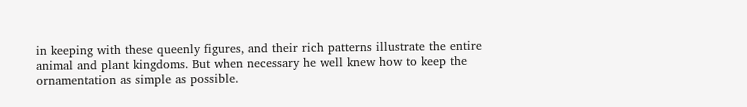in keeping with these queenly figures, and their rich patterns illustrate the entire animal and plant kingdoms. But when necessary he well knew how to keep the ornamentation as simple as possible.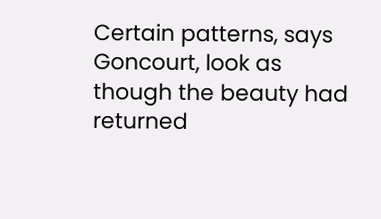Certain patterns, says Goncourt, look as though the beauty had returned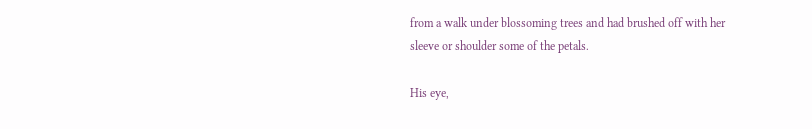from a walk under blossoming trees and had brushed off with her sleeve or shoulder some of the petals.

His eye,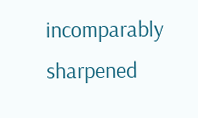incomparably sharpened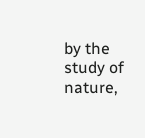by the study of nature,